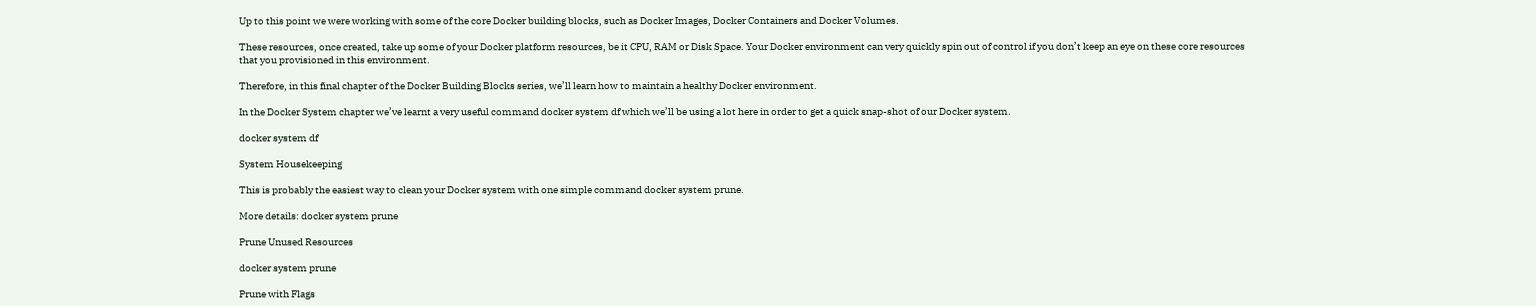Up to this point we were working with some of the core Docker building blocks, such as Docker Images, Docker Containers and Docker Volumes.

These resources, once created, take up some of your Docker platform resources, be it CPU, RAM or Disk Space. Your Docker environment can very quickly spin out of control if you don’t keep an eye on these core resources that you provisioned in this environment.

Therefore, in this final chapter of the Docker Building Blocks series, we’ll learn how to maintain a healthy Docker environment.

In the Docker System chapter we’ve learnt a very useful command docker system df which we’ll be using a lot here in order to get a quick snap-shot of our Docker system.

docker system df

System Housekeeping

This is probably the easiest way to clean your Docker system with one simple command docker system prune.

More details: docker system prune

Prune Unused Resources

docker system prune

Prune with Flags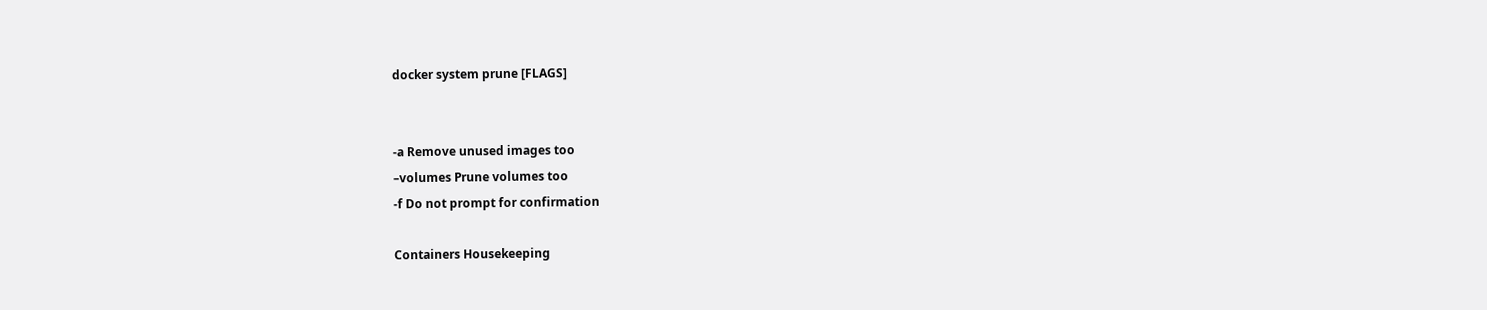docker system prune [FLAGS]


-a Remove unused images too
–volumes Prune volumes too
-f Do not prompt for confirmation

Containers Housekeeping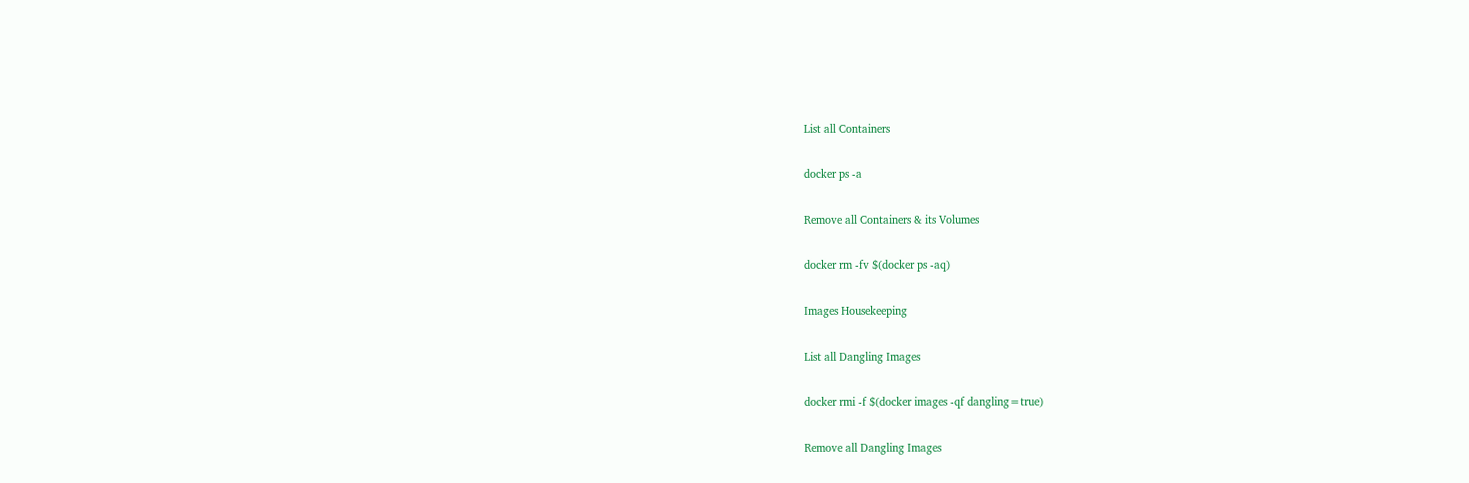List all Containers

docker ps -a

Remove all Containers & its Volumes

docker rm -fv $(docker ps -aq)

Images Housekeeping

List all Dangling Images

docker rmi -f $(docker images -qf dangling=true)

Remove all Dangling Images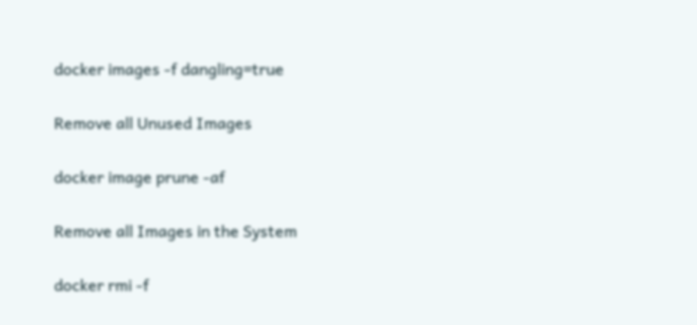docker images -f dangling=true

Remove all Unused Images

docker image prune -af

Remove all Images in the System

docker rmi -f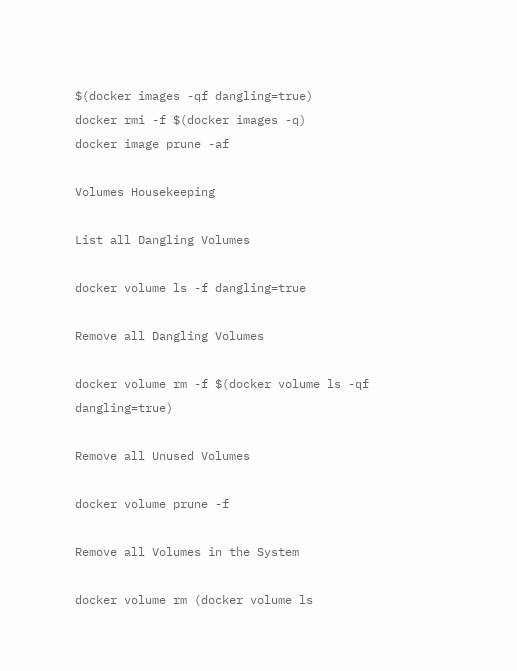$(docker images -qf dangling=true)
docker rmi -f $(docker images -q)
docker image prune -af

Volumes Housekeeping

List all Dangling Volumes

docker volume ls -f dangling=true

Remove all Dangling Volumes

docker volume rm -f $(docker volume ls -qf dangling=true)

Remove all Unused Volumes

docker volume prune -f

Remove all Volumes in the System

docker volume rm (docker volume ls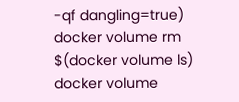-qf dangling=true)
docker volume rm $(docker volume ls)
docker volume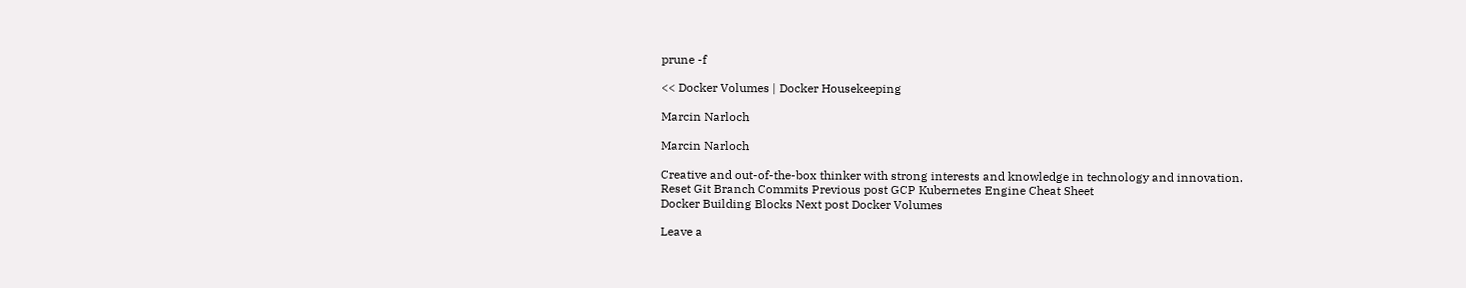prune -f

<< Docker Volumes | Docker Housekeeping

Marcin Narloch

Marcin Narloch

Creative and out-of-the-box thinker with strong interests and knowledge in technology and innovation.
Reset Git Branch Commits Previous post GCP Kubernetes Engine Cheat Sheet
Docker Building Blocks Next post Docker Volumes

Leave a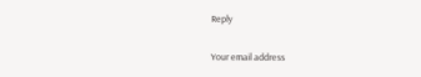Reply

Your email address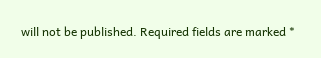will not be published. Required fields are marked *